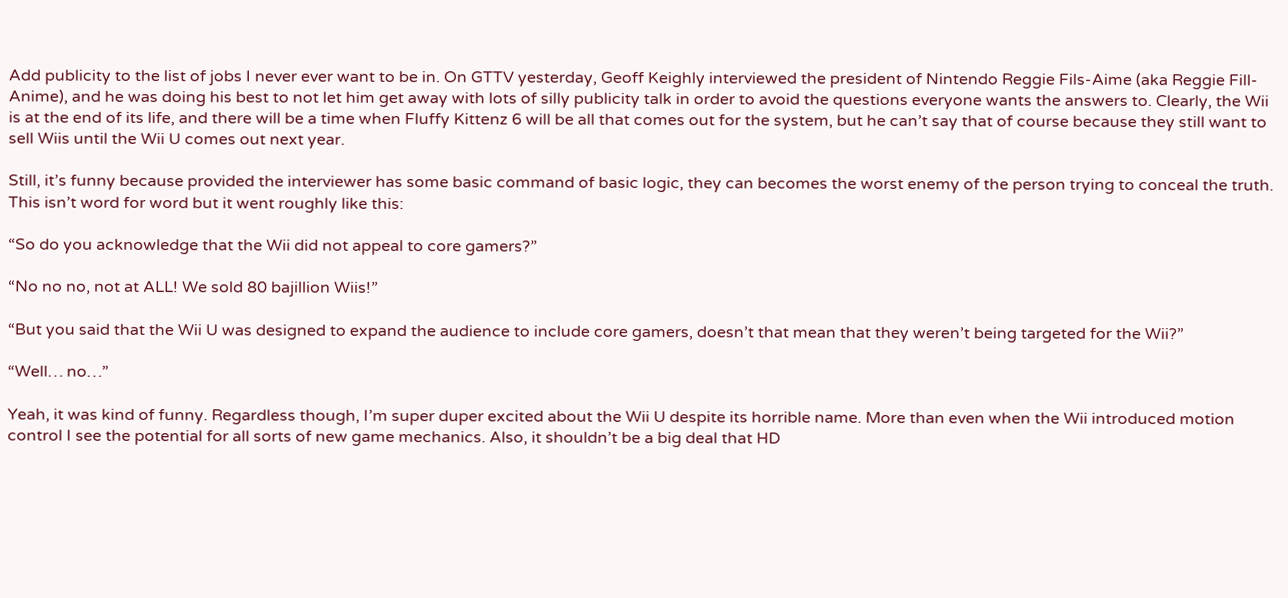Add publicity to the list of jobs I never ever want to be in. On GTTV yesterday, Geoff Keighly interviewed the president of Nintendo Reggie Fils-Aime (aka Reggie Fill-Anime), and he was doing his best to not let him get away with lots of silly publicity talk in order to avoid the questions everyone wants the answers to. Clearly, the Wii is at the end of its life, and there will be a time when Fluffy Kittenz 6 will be all that comes out for the system, but he can’t say that of course because they still want to sell Wiis until the Wii U comes out next year.

Still, it’s funny because provided the interviewer has some basic command of basic logic, they can becomes the worst enemy of the person trying to conceal the truth. This isn’t word for word but it went roughly like this:

“So do you acknowledge that the Wii did not appeal to core gamers?”

“No no no, not at ALL! We sold 80 bajillion Wiis!”

“But you said that the Wii U was designed to expand the audience to include core gamers, doesn’t that mean that they weren’t being targeted for the Wii?”

“Well… no…”

Yeah, it was kind of funny. Regardless though, I’m super duper excited about the Wii U despite its horrible name. More than even when the Wii introduced motion control I see the potential for all sorts of new game mechanics. Also, it shouldn’t be a big deal that HD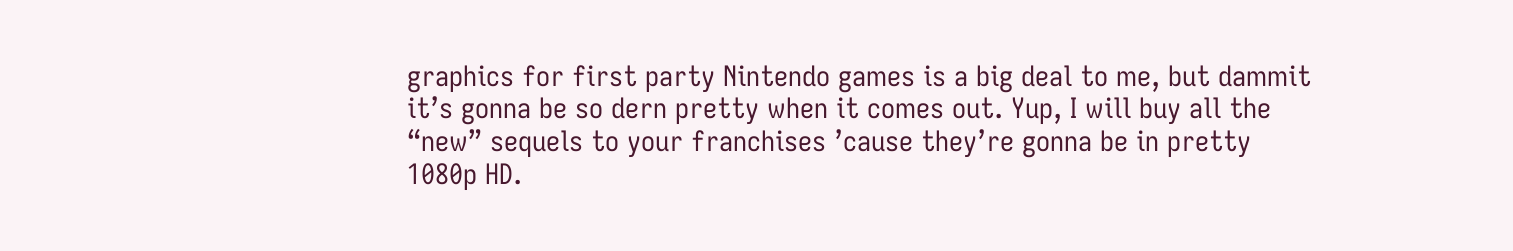graphics for first party Nintendo games is a big deal to me, but dammit it’s gonna be so dern pretty when it comes out. Yup, I will buy all the “new” sequels to your franchises ’cause they’re gonna be in pretty 1080p HD.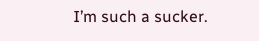I’m such a sucker.